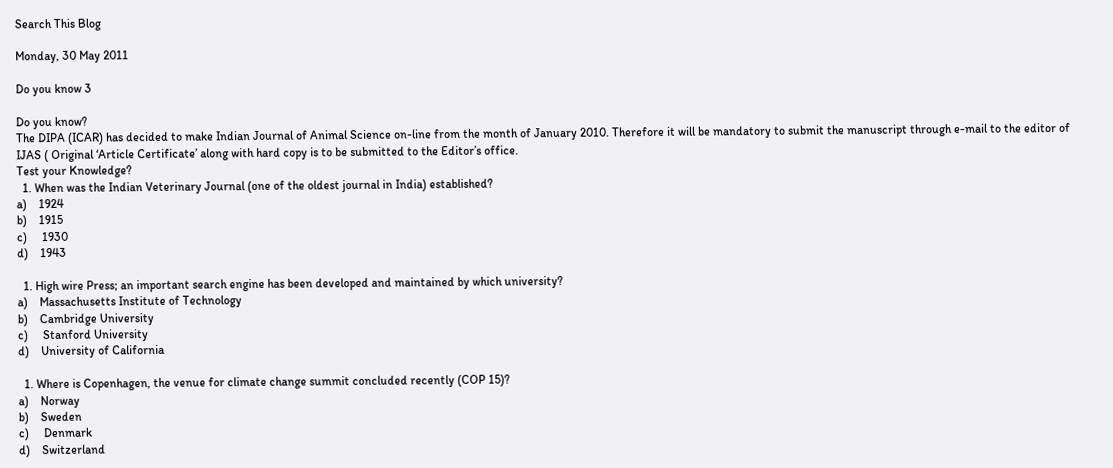Search This Blog

Monday, 30 May 2011

Do you know 3

Do you know?
The DIPA (ICAR) has decided to make Indian Journal of Animal Science on-line from the month of January 2010. Therefore it will be mandatory to submit the manuscript through e-mail to the editor of IJAS ( Original ‘Article Certificate’ along with hard copy is to be submitted to the Editor’s office.
Test your Knowledge?
  1. When was the Indian Veterinary Journal (one of the oldest journal in India) established?
a)    1924
b)    1915
c)     1930
d)    1943

  1. High wire Press; an important search engine has been developed and maintained by which university?
a)    Massachusetts Institute of Technology
b)    Cambridge University
c)     Stanford University
d)    University of California

  1. Where is Copenhagen, the venue for climate change summit concluded recently (COP 15)?
a)    Norway
b)    Sweden
c)     Denmark
d)    Switzerland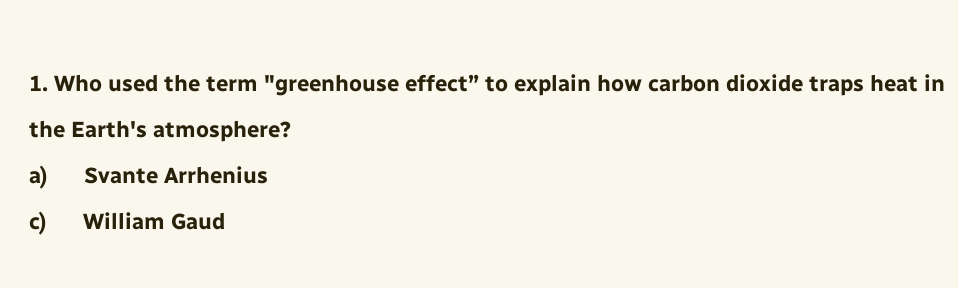1. Who used the term "greenhouse effect” to explain how carbon dioxide traps heat in the Earth's atmosphere?
a)      Svante Arrhenius
c)      William Gaud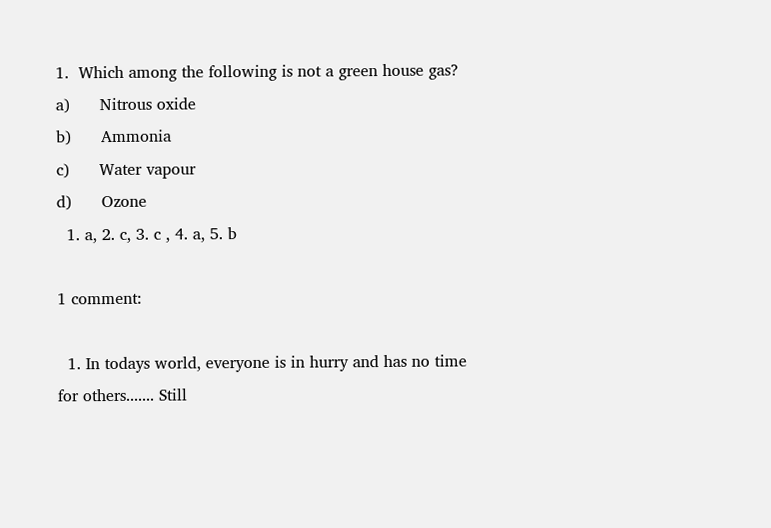1.  Which among the following is not a green house gas?
a)      Nitrous oxide
b)      Ammonia
c)      Water vapour
d)      Ozone
  1. a, 2. c, 3. c , 4. a, 5. b

1 comment:

  1. In todays world, everyone is in hurry and has no time for others....... Still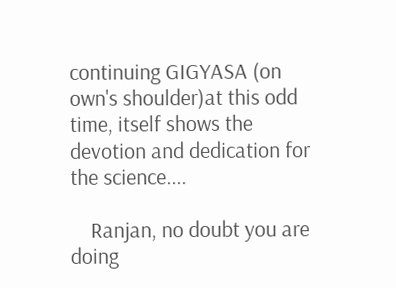continuing GIGYASA (on own's shoulder)at this odd time, itself shows the devotion and dedication for the science....

    Ranjan, no doubt you are doing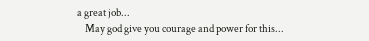a great job...
    May god give you courage and power for this...